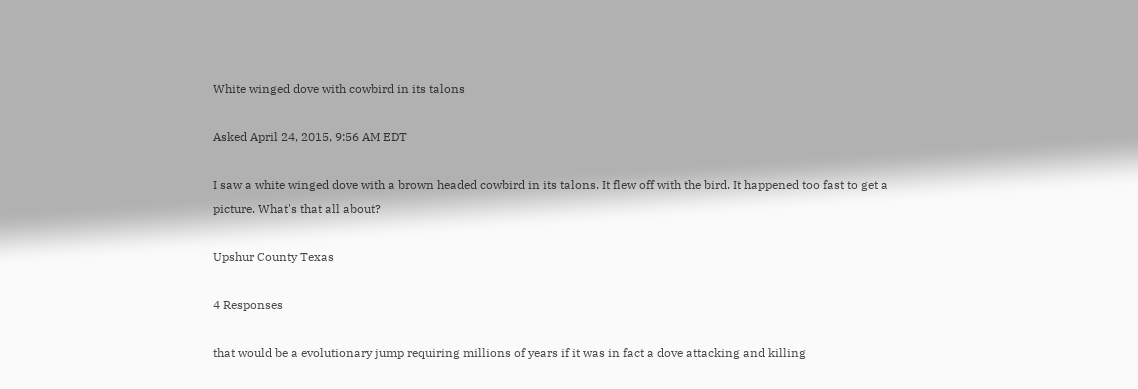White winged dove with cowbird in its talons

Asked April 24, 2015, 9:56 AM EDT

I saw a white winged dove with a brown headed cowbird in its talons. It flew off with the bird. It happened too fast to get a picture. What's that all about?

Upshur County Texas

4 Responses

that would be a evolutionary jump requiring millions of years if it was in fact a dove attacking and killing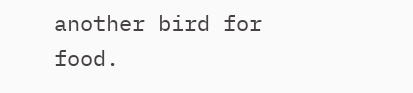another bird for food.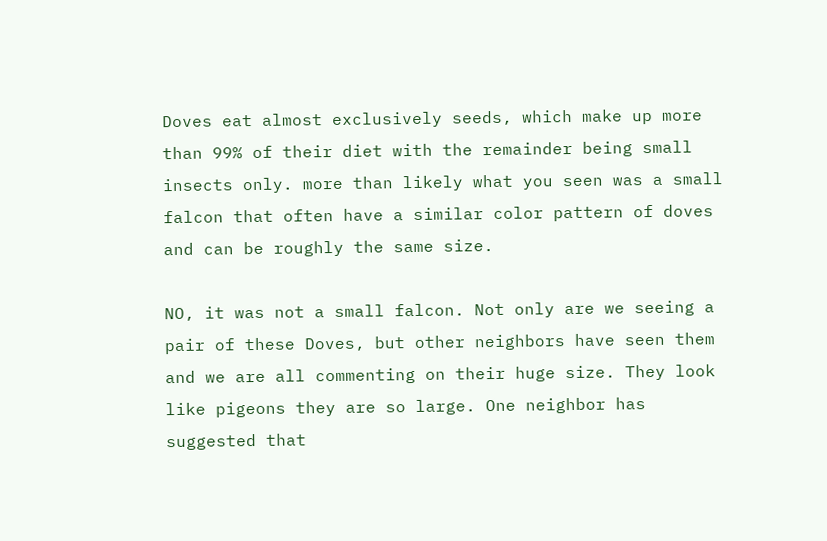Doves eat almost exclusively seeds, which make up more than 99% of their diet with the remainder being small insects only. more than likely what you seen was a small falcon that often have a similar color pattern of doves and can be roughly the same size.

NO, it was not a small falcon. Not only are we seeing a pair of these Doves, but other neighbors have seen them and we are all commenting on their huge size. They look like pigeons they are so large. One neighbor has suggested that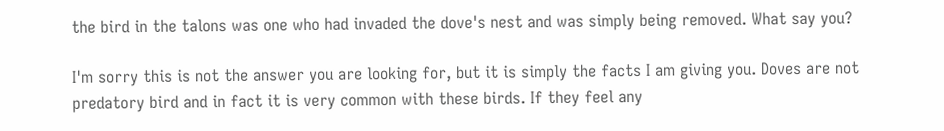the bird in the talons was one who had invaded the dove's nest and was simply being removed. What say you?

I'm sorry this is not the answer you are looking for, but it is simply the facts I am giving you. Doves are not predatory bird and in fact it is very common with these birds. If they feel any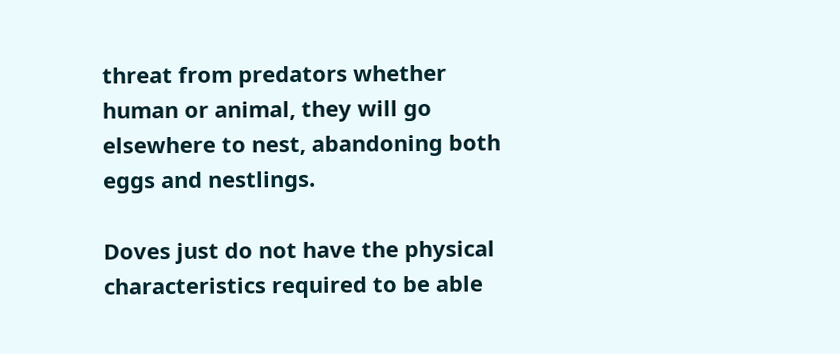threat from predators whether human or animal, they will go elsewhere to nest, abandoning both eggs and nestlings.

Doves just do not have the physical characteristics required to be able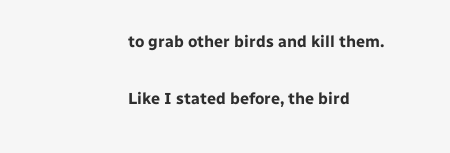to grab other birds and kill them.

Like I stated before, the bird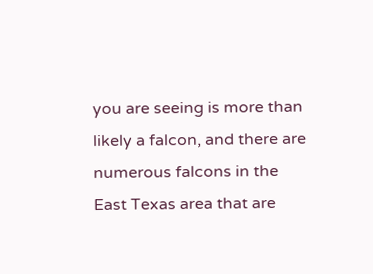you are seeing is more than likely a falcon, and there are numerous falcons in the East Texas area that are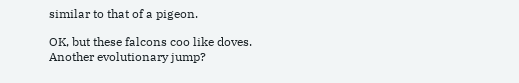similar to that of a pigeon.

OK, but these falcons coo like doves. Another evolutionary jump?